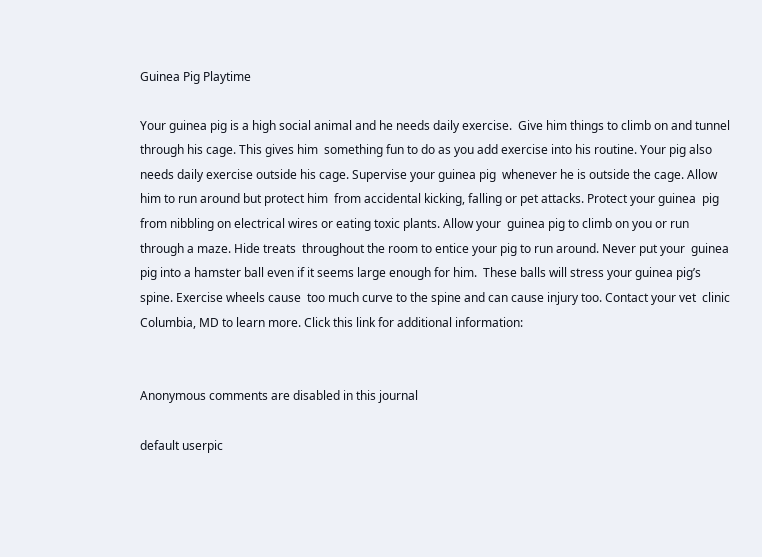Guinea Pig Playtime

Your guinea pig is a high social animal and he needs daily exercise.  Give him things to climb on and tunnel through his cage. This gives him  something fun to do as you add exercise into his routine. Your pig also  needs daily exercise outside his cage. Supervise your guinea pig  whenever he is outside the cage. Allow him to run around but protect him  from accidental kicking, falling or pet attacks. Protect your guinea  pig from nibbling on electrical wires or eating toxic plants. Allow your  guinea pig to climb on you or run through a maze. Hide treats  throughout the room to entice your pig to run around. Never put your  guinea pig into a hamster ball even if it seems large enough for him.  These balls will stress your guinea pig’s spine. Exercise wheels cause  too much curve to the spine and can cause injury too. Contact your vet  clinic Columbia, MD to learn more. Click this link for additional information:


Anonymous comments are disabled in this journal

default userpic